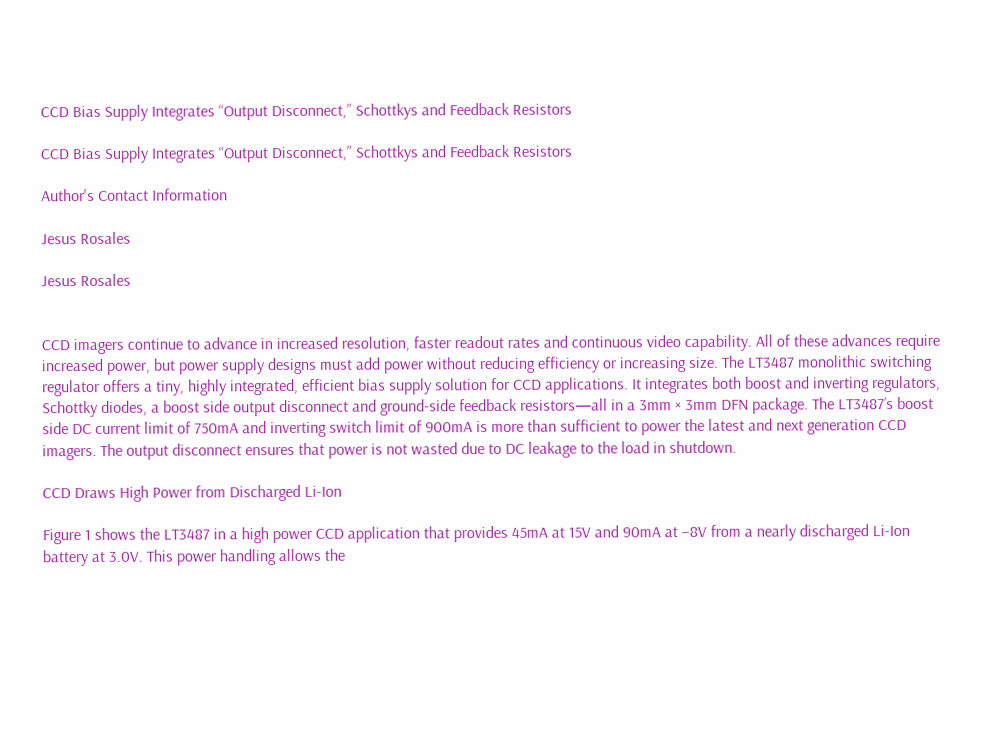CCD Bias Supply Integrates “Output Disconnect,” Schottkys and Feedback Resistors

CCD Bias Supply Integrates “Output Disconnect,” Schottkys and Feedback Resistors

Author's Contact Information

Jesus Rosales

Jesus Rosales


CCD imagers continue to advance in increased resolution, faster readout rates and continuous video capability. All of these advances require increased power, but power supply designs must add power without reducing efficiency or increasing size. The LT3487 monolithic switching regulator offers a tiny, highly integrated, efficient bias supply solution for CCD applications. It integrates both boost and inverting regulators, Schottky diodes, a boost side output disconnect and ground-side feedback resistors—all in a 3mm × 3mm DFN package. The LT3487’s boost side DC current limit of 750mA and inverting switch limit of 900mA is more than sufficient to power the latest and next generation CCD imagers. The output disconnect ensures that power is not wasted due to DC leakage to the load in shutdown.

CCD Draws High Power from Discharged Li-Ion

Figure 1 shows the LT3487 in a high power CCD application that provides 45mA at 15V and 90mA at –8V from a nearly discharged Li-Ion battery at 3.0V. This power handling allows the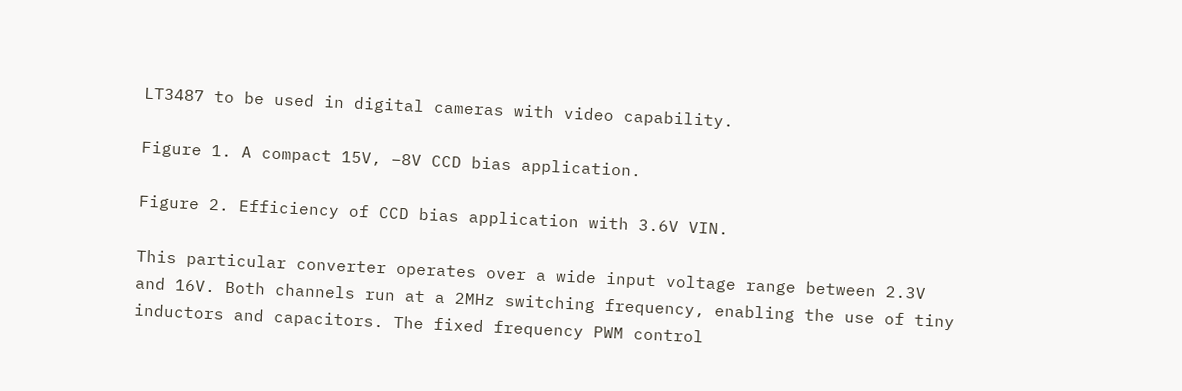LT3487 to be used in digital cameras with video capability.

Figure 1. A compact 15V, –8V CCD bias application.

Figure 2. Efficiency of CCD bias application with 3.6V VIN.

This particular converter operates over a wide input voltage range between 2.3V and 16V. Both channels run at a 2MHz switching frequency, enabling the use of tiny inductors and capacitors. The fixed frequency PWM control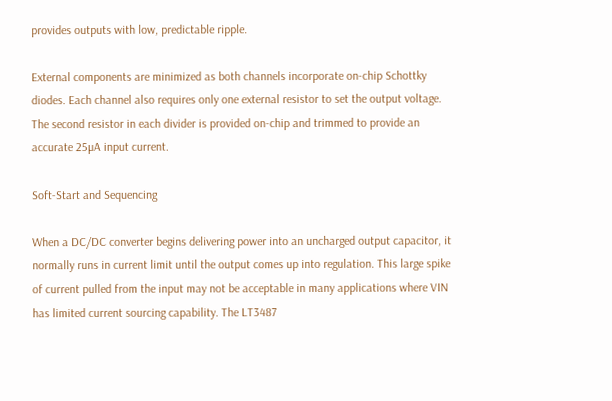provides outputs with low, predictable ripple.

External components are minimized as both channels incorporate on-chip Schottky diodes. Each channel also requires only one external resistor to set the output voltage. The second resistor in each divider is provided on-chip and trimmed to provide an accurate 25µA input current.

Soft-Start and Sequencing

When a DC/DC converter begins delivering power into an uncharged output capacitor, it normally runs in current limit until the output comes up into regulation. This large spike of current pulled from the input may not be acceptable in many applications where VIN has limited current sourcing capability. The LT3487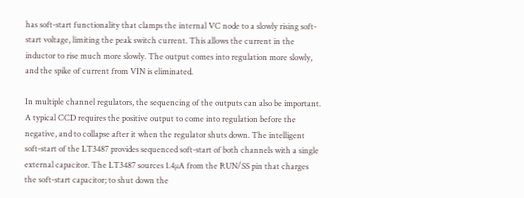has soft-start functionality that clamps the internal VC node to a slowly rising soft-start voltage, limiting the peak switch current. This allows the current in the inductor to rise much more slowly. The output comes into regulation more slowly, and the spike of current from VIN is eliminated.

In multiple channel regulators, the sequencing of the outputs can also be important. A typical CCD requires the positive output to come into regulation before the negative, and to collapse after it when the regulator shuts down. The intelligent soft-start of the LT3487 provides sequenced soft-start of both channels with a single external capacitor. The LT3487 sources 1.4µA from the RUN/SS pin that charges the soft-start capacitor; to shut down the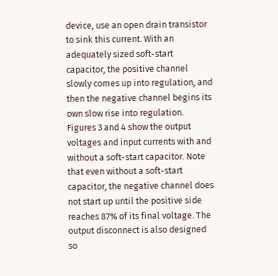device, use an open drain transistor to sink this current. With an adequately sized soft-start capacitor, the positive channel slowly comes up into regulation, and then the negative channel begins its own slow rise into regulation. Figures 3 and 4 show the output voltages and input currents with and without a soft-start capacitor. Note that even without a soft-start capacitor, the negative channel does not start up until the positive side reaches 87% of its final voltage. The output disconnect is also designed so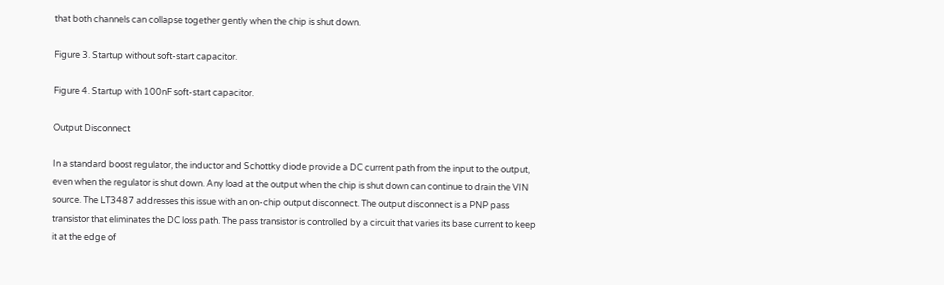that both channels can collapse together gently when the chip is shut down.

Figure 3. Startup without soft-start capacitor.

Figure 4. Startup with 100nF soft-start capacitor.

Output Disconnect

In a standard boost regulator, the inductor and Schottky diode provide a DC current path from the input to the output, even when the regulator is shut down. Any load at the output when the chip is shut down can continue to drain the VIN source. The LT3487 addresses this issue with an on-chip output disconnect. The output disconnect is a PNP pass transistor that eliminates the DC loss path. The pass transistor is controlled by a circuit that varies its base current to keep it at the edge of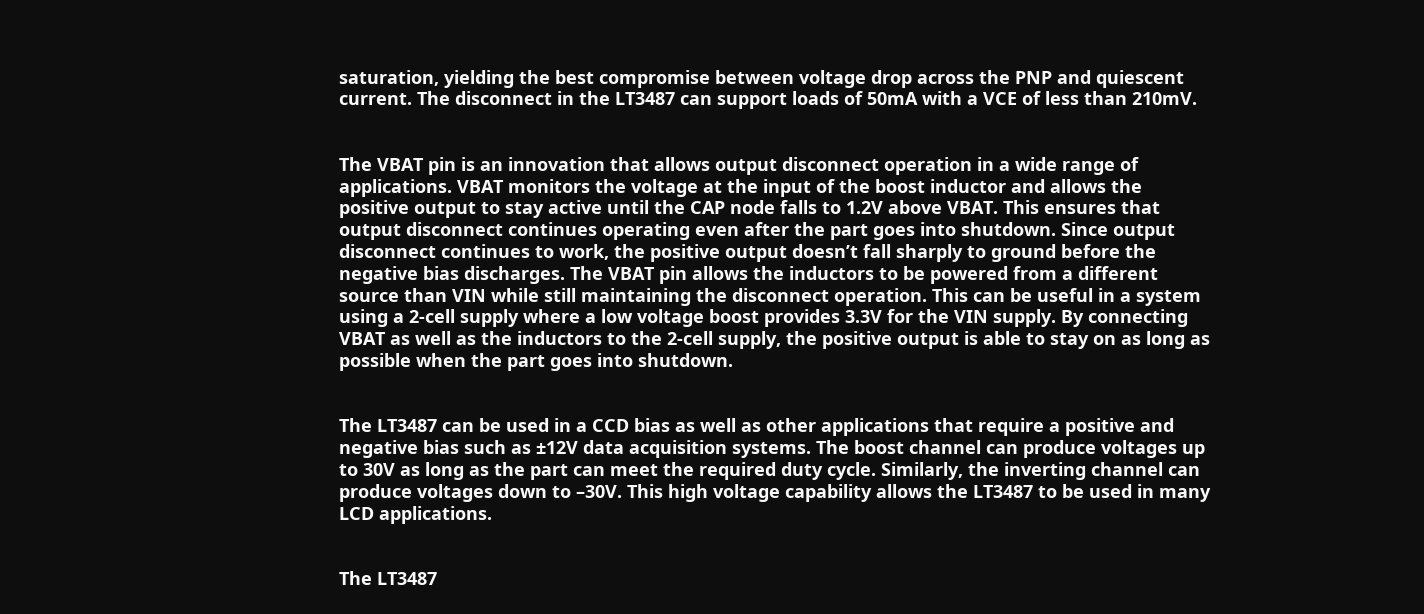saturation, yielding the best compromise between voltage drop across the PNP and quiescent current. The disconnect in the LT3487 can support loads of 50mA with a VCE of less than 210mV.


The VBAT pin is an innovation that allows output disconnect operation in a wide range of applications. VBAT monitors the voltage at the input of the boost inductor and allows the positive output to stay active until the CAP node falls to 1.2V above VBAT. This ensures that output disconnect continues operating even after the part goes into shutdown. Since output disconnect continues to work, the positive output doesn’t fall sharply to ground before the negative bias discharges. The VBAT pin allows the inductors to be powered from a different source than VIN while still maintaining the disconnect operation. This can be useful in a system using a 2-cell supply where a low voltage boost provides 3.3V for the VIN supply. By connecting VBAT as well as the inductors to the 2-cell supply, the positive output is able to stay on as long as possible when the part goes into shutdown.


The LT3487 can be used in a CCD bias as well as other applications that require a positive and negative bias such as ±12V data acquisition systems. The boost channel can produce voltages up to 30V as long as the part can meet the required duty cycle. Similarly, the inverting channel can produce voltages down to –30V. This high voltage capability allows the LT3487 to be used in many LCD applications.


The LT3487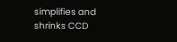simplifies and shrinks CCD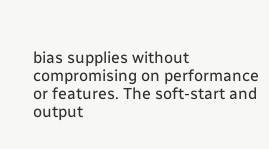bias supplies without compromising on performance or features. The soft-start and output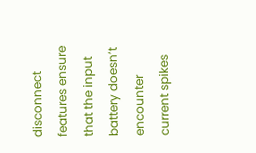disconnect features ensure that the input battery doesn’t encounter current spikes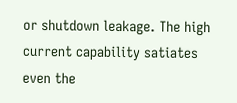or shutdown leakage. The high current capability satiates even the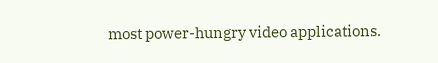most power-hungry video applications.